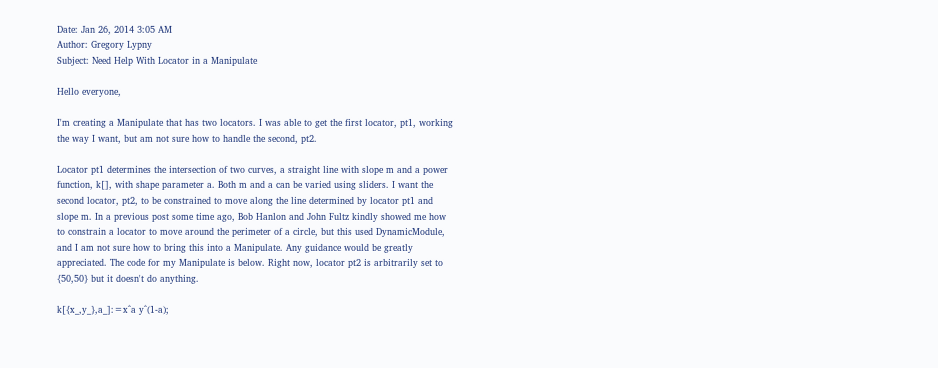Date: Jan 26, 2014 3:05 AM
Author: Gregory Lypny
Subject: Need Help With Locator in a Manipulate

Hello everyone,

I'm creating a Manipulate that has two locators. I was able to get the first locator, pt1, working the way I want, but am not sure how to handle the second, pt2.

Locator pt1 determines the intersection of two curves, a straight line with slope m and a power function, k[], with shape parameter a. Both m and a can be varied using sliders. I want the second locator, pt2, to be constrained to move along the line determined by locator pt1 and slope m. In a previous post some time ago, Bob Hanlon and John Fultz kindly showed me how to constrain a locator to move around the perimeter of a circle, but this used DynamicModule, and I am not sure how to bring this into a Manipulate. Any guidance would be greatly appreciated. The code for my Manipulate is below. Right now, locator pt2 is arbitrarily set to {50,50} but it doesn't do anything.

k[{x_,y_},a_]:=x^a y^(1-a);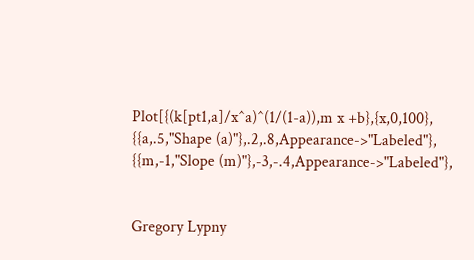Plot[{(k[pt1,a]/x^a)^(1/(1-a)),m x +b},{x,0,100},
{{a,.5,"Shape (a)"},.2,.8,Appearance->"Labeled"},
{{m,-1,"Slope (m)"},-3,-.4,Appearance->"Labeled"},


Gregory Lypny